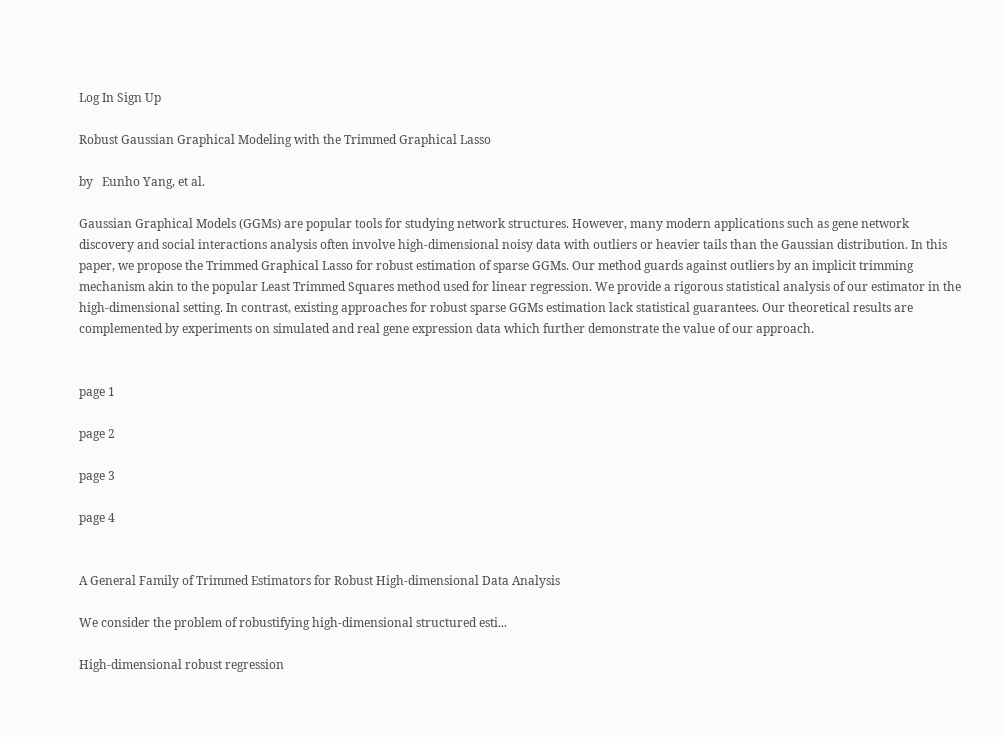Log In Sign Up

Robust Gaussian Graphical Modeling with the Trimmed Graphical Lasso

by   Eunho Yang, et al.

Gaussian Graphical Models (GGMs) are popular tools for studying network structures. However, many modern applications such as gene network discovery and social interactions analysis often involve high-dimensional noisy data with outliers or heavier tails than the Gaussian distribution. In this paper, we propose the Trimmed Graphical Lasso for robust estimation of sparse GGMs. Our method guards against outliers by an implicit trimming mechanism akin to the popular Least Trimmed Squares method used for linear regression. We provide a rigorous statistical analysis of our estimator in the high-dimensional setting. In contrast, existing approaches for robust sparse GGMs estimation lack statistical guarantees. Our theoretical results are complemented by experiments on simulated and real gene expression data which further demonstrate the value of our approach.


page 1

page 2

page 3

page 4


A General Family of Trimmed Estimators for Robust High-dimensional Data Analysis

We consider the problem of robustifying high-dimensional structured esti...

High-dimensional robust regression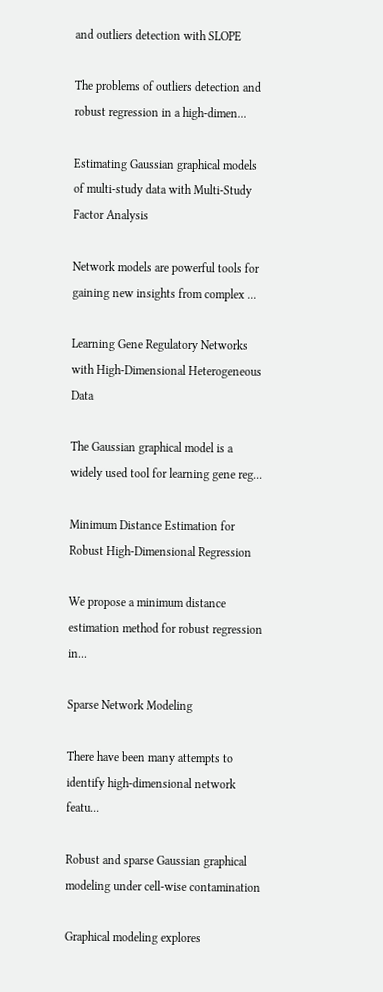and outliers detection with SLOPE

The problems of outliers detection and robust regression in a high-dimen...

Estimating Gaussian graphical models of multi-study data with Multi-Study Factor Analysis

Network models are powerful tools for gaining new insights from complex ...

Learning Gene Regulatory Networks with High-Dimensional Heterogeneous Data

The Gaussian graphical model is a widely used tool for learning gene reg...

Minimum Distance Estimation for Robust High-Dimensional Regression

We propose a minimum distance estimation method for robust regression in...

Sparse Network Modeling

There have been many attempts to identify high-dimensional network featu...

Robust and sparse Gaussian graphical modeling under cell-wise contamination

Graphical modeling explores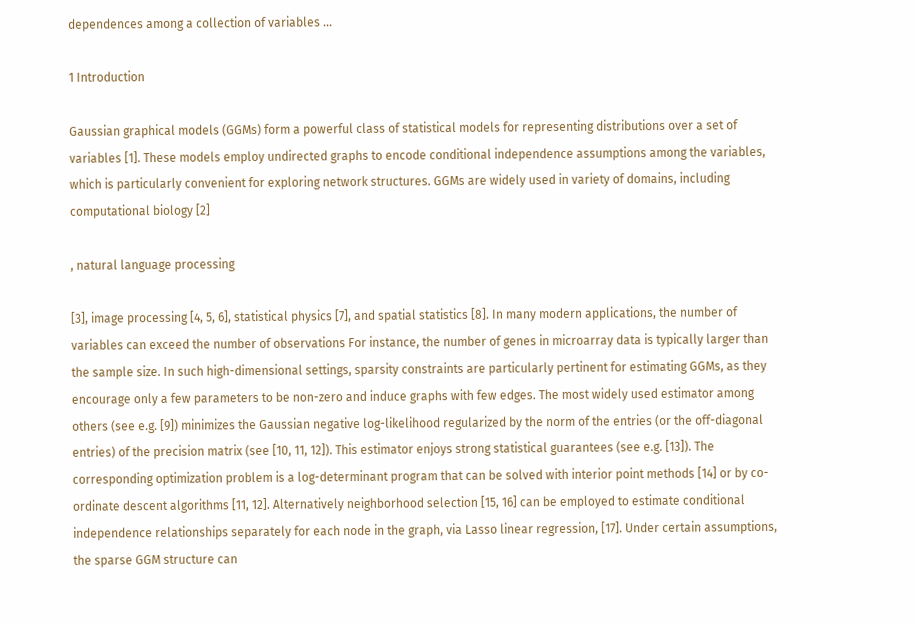dependences among a collection of variables ...

1 Introduction

Gaussian graphical models (GGMs) form a powerful class of statistical models for representing distributions over a set of variables [1]. These models employ undirected graphs to encode conditional independence assumptions among the variables, which is particularly convenient for exploring network structures. GGMs are widely used in variety of domains, including computational biology [2]

, natural language processing

[3], image processing [4, 5, 6], statistical physics [7], and spatial statistics [8]. In many modern applications, the number of variables can exceed the number of observations For instance, the number of genes in microarray data is typically larger than the sample size. In such high-dimensional settings, sparsity constraints are particularly pertinent for estimating GGMs, as they encourage only a few parameters to be non-zero and induce graphs with few edges. The most widely used estimator among others (see e.g. [9]) minimizes the Gaussian negative log-likelihood regularized by the norm of the entries (or the off-diagonal entries) of the precision matrix (see [10, 11, 12]). This estimator enjoys strong statistical guarantees (see e.g. [13]). The corresponding optimization problem is a log-determinant program that can be solved with interior point methods [14] or by co-ordinate descent algorithms [11, 12]. Alternatively neighborhood selection [15, 16] can be employed to estimate conditional independence relationships separately for each node in the graph, via Lasso linear regression, [17]. Under certain assumptions, the sparse GGM structure can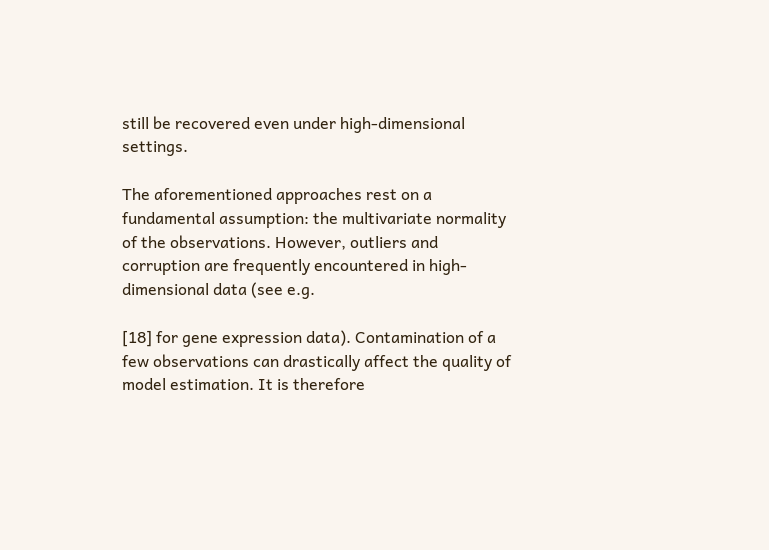still be recovered even under high-dimensional settings.

The aforementioned approaches rest on a fundamental assumption: the multivariate normality of the observations. However, outliers and corruption are frequently encountered in high-dimensional data (see e.g.

[18] for gene expression data). Contamination of a few observations can drastically affect the quality of model estimation. It is therefore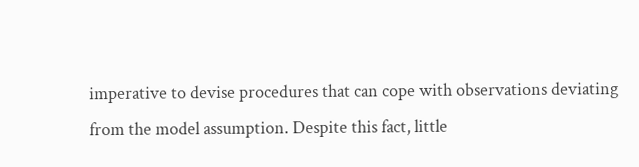imperative to devise procedures that can cope with observations deviating from the model assumption. Despite this fact, little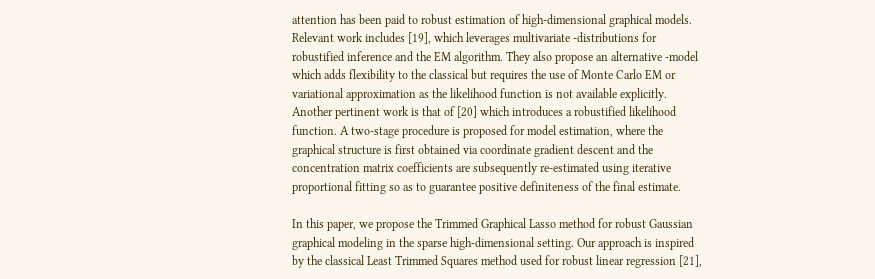attention has been paid to robust estimation of high-dimensional graphical models. Relevant work includes [19], which leverages multivariate -distributions for robustified inference and the EM algorithm. They also propose an alternative -model which adds flexibility to the classical but requires the use of Monte Carlo EM or variational approximation as the likelihood function is not available explicitly. Another pertinent work is that of [20] which introduces a robustified likelihood function. A two-stage procedure is proposed for model estimation, where the graphical structure is first obtained via coordinate gradient descent and the concentration matrix coefficients are subsequently re-estimated using iterative proportional fitting so as to guarantee positive definiteness of the final estimate.

In this paper, we propose the Trimmed Graphical Lasso method for robust Gaussian graphical modeling in the sparse high-dimensional setting. Our approach is inspired by the classical Least Trimmed Squares method used for robust linear regression [21],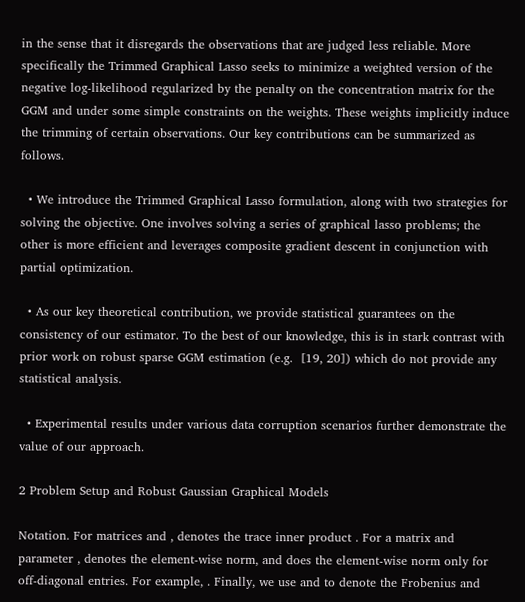in the sense that it disregards the observations that are judged less reliable. More specifically the Trimmed Graphical Lasso seeks to minimize a weighted version of the negative log-likelihood regularized by the penalty on the concentration matrix for the GGM and under some simple constraints on the weights. These weights implicitly induce the trimming of certain observations. Our key contributions can be summarized as follows.

  • We introduce the Trimmed Graphical Lasso formulation, along with two strategies for solving the objective. One involves solving a series of graphical lasso problems; the other is more efficient and leverages composite gradient descent in conjunction with partial optimization.

  • As our key theoretical contribution, we provide statistical guarantees on the consistency of our estimator. To the best of our knowledge, this is in stark contrast with prior work on robust sparse GGM estimation (e.g.  [19, 20]) which do not provide any statistical analysis.

  • Experimental results under various data corruption scenarios further demonstrate the value of our approach.

2 Problem Setup and Robust Gaussian Graphical Models

Notation. For matrices and , denotes the trace inner product . For a matrix and parameter , denotes the element-wise norm, and does the element-wise norm only for off-diagonal entries. For example, . Finally, we use and to denote the Frobenius and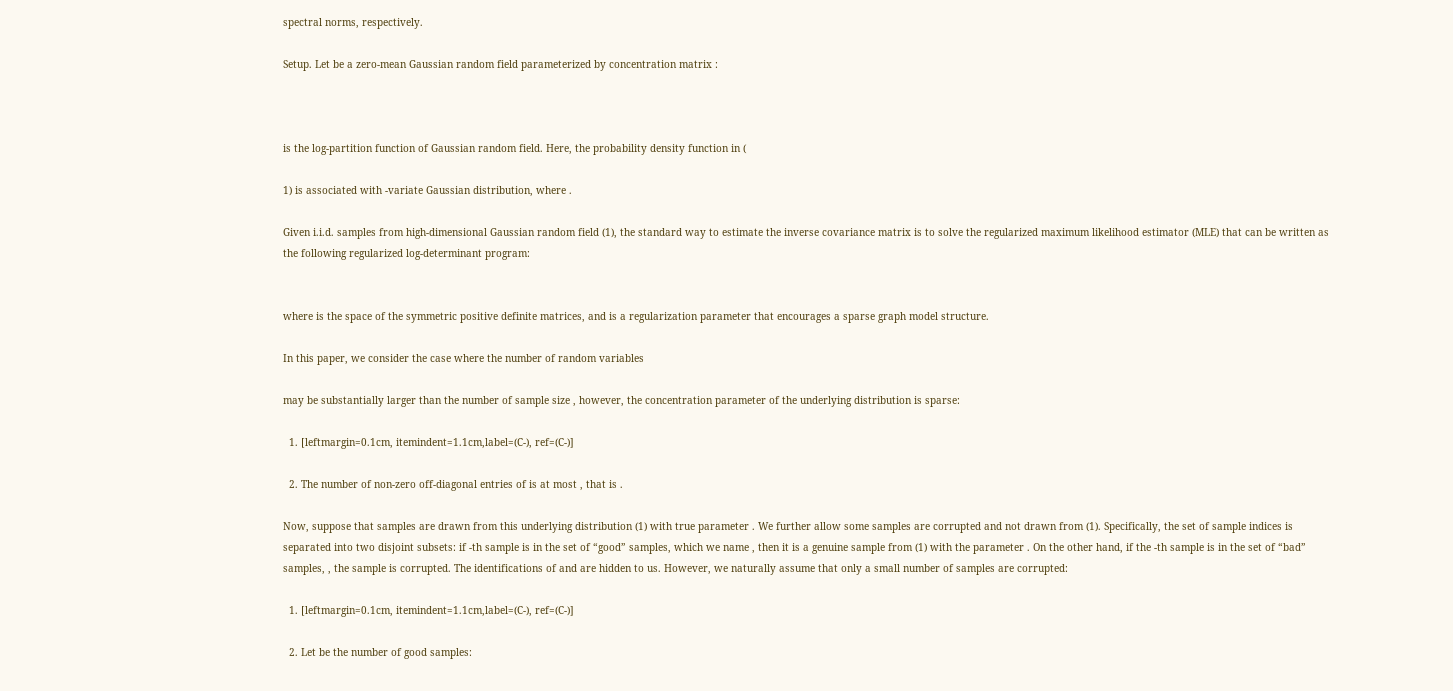spectral norms, respectively.

Setup. Let be a zero-mean Gaussian random field parameterized by concentration matrix :



is the log-partition function of Gaussian random field. Here, the probability density function in (

1) is associated with -variate Gaussian distribution, where .

Given i.i.d. samples from high-dimensional Gaussian random field (1), the standard way to estimate the inverse covariance matrix is to solve the regularized maximum likelihood estimator (MLE) that can be written as the following regularized log-determinant program:


where is the space of the symmetric positive definite matrices, and is a regularization parameter that encourages a sparse graph model structure.

In this paper, we consider the case where the number of random variables

may be substantially larger than the number of sample size , however, the concentration parameter of the underlying distribution is sparse:

  1. [leftmargin=0.1cm, itemindent=1.1cm,label=(C-), ref=(C-)]

  2. The number of non-zero off-diagonal entries of is at most , that is .

Now, suppose that samples are drawn from this underlying distribution (1) with true parameter . We further allow some samples are corrupted and not drawn from (1). Specifically, the set of sample indices is separated into two disjoint subsets: if -th sample is in the set of “good” samples, which we name , then it is a genuine sample from (1) with the parameter . On the other hand, if the -th sample is in the set of “bad” samples, , the sample is corrupted. The identifications of and are hidden to us. However, we naturally assume that only a small number of samples are corrupted:

  1. [leftmargin=0.1cm, itemindent=1.1cm,label=(C-), ref=(C-)]

  2. Let be the number of good samples: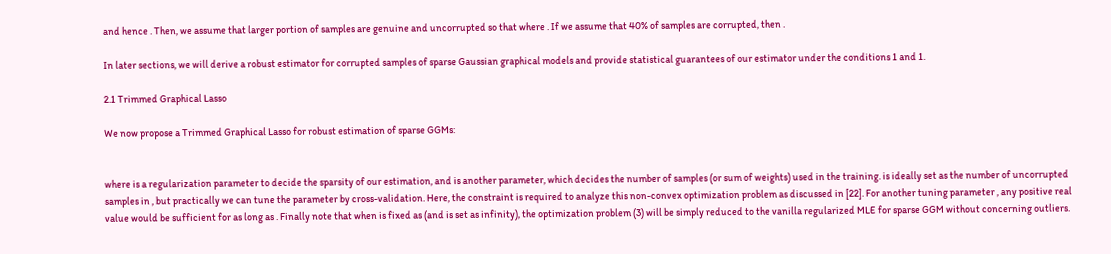and hence . Then, we assume that larger portion of samples are genuine and uncorrupted so that where . If we assume that 40% of samples are corrupted, then .

In later sections, we will derive a robust estimator for corrupted samples of sparse Gaussian graphical models and provide statistical guarantees of our estimator under the conditions 1 and 1.

2.1 Trimmed Graphical Lasso

We now propose a Trimmed Graphical Lasso for robust estimation of sparse GGMs:


where is a regularization parameter to decide the sparsity of our estimation, and is another parameter, which decides the number of samples (or sum of weights) used in the training. is ideally set as the number of uncorrupted samples in , but practically we can tune the parameter by cross-validation. Here, the constraint is required to analyze this non-convex optimization problem as discussed in [22]. For another tuning parameter , any positive real value would be sufficient for as long as . Finally note that when is fixed as (and is set as infinity), the optimization problem (3) will be simply reduced to the vanilla regularized MLE for sparse GGM without concerning outliers.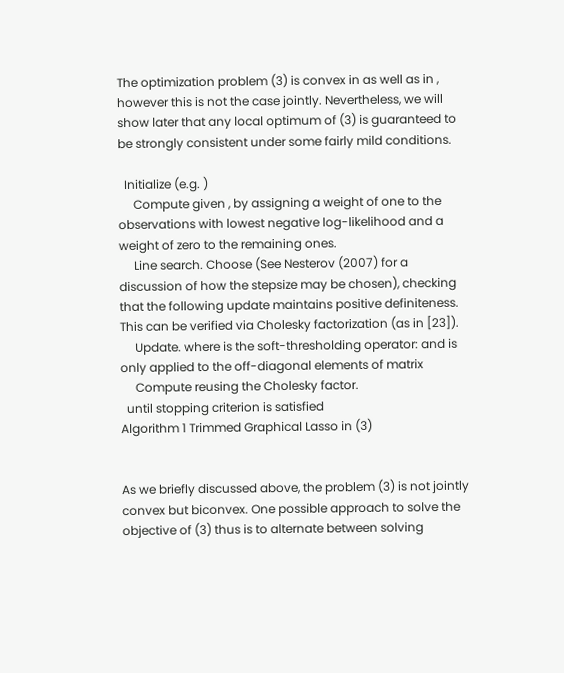The optimization problem (3) is convex in as well as in , however this is not the case jointly. Nevertheless, we will show later that any local optimum of (3) is guaranteed to be strongly consistent under some fairly mild conditions.

  Initialize (e.g. )
     Compute given , by assigning a weight of one to the observations with lowest negative log-likelihood and a weight of zero to the remaining ones.
     Line search. Choose (See Nesterov (2007) for a discussion of how the stepsize may be chosen), checking that the following update maintains positive definiteness. This can be verified via Cholesky factorization (as in [23]).
     Update. where is the soft-thresholding operator: and is only applied to the off-diagonal elements of matrix
     Compute reusing the Cholesky factor.
  until stopping criterion is satisfied
Algorithm 1 Trimmed Graphical Lasso in (3)


As we briefly discussed above, the problem (3) is not jointly convex but biconvex. One possible approach to solve the objective of (3) thus is to alternate between solving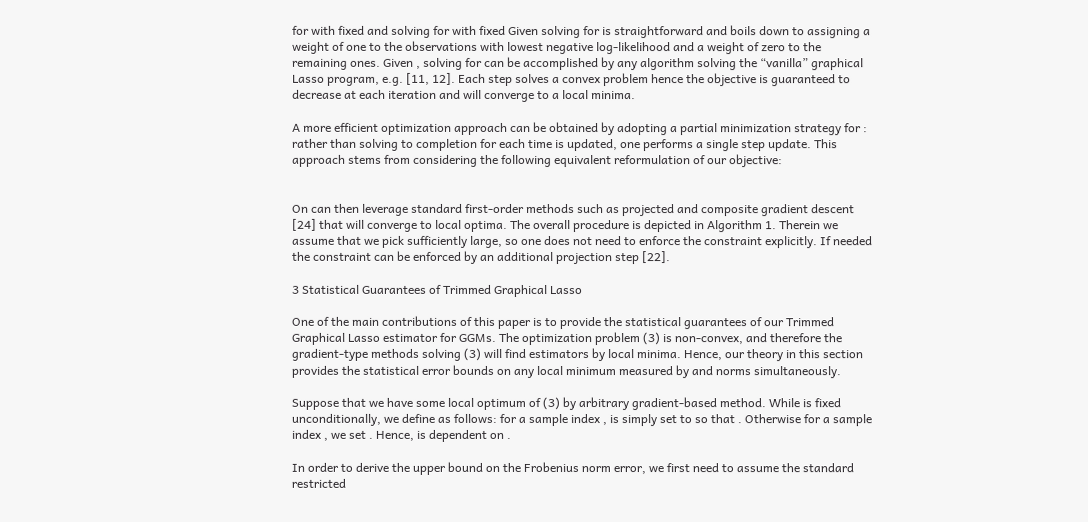for with fixed and solving for with fixed Given solving for is straightforward and boils down to assigning a weight of one to the observations with lowest negative log-likelihood and a weight of zero to the remaining ones. Given , solving for can be accomplished by any algorithm solving the “vanilla” graphical Lasso program, e.g. [11, 12]. Each step solves a convex problem hence the objective is guaranteed to decrease at each iteration and will converge to a local minima.

A more efficient optimization approach can be obtained by adopting a partial minimization strategy for : rather than solving to completion for each time is updated, one performs a single step update. This approach stems from considering the following equivalent reformulation of our objective:


On can then leverage standard first-order methods such as projected and composite gradient descent [24] that will converge to local optima. The overall procedure is depicted in Algorithm 1. Therein we assume that we pick sufficiently large, so one does not need to enforce the constraint explicitly. If needed the constraint can be enforced by an additional projection step [22].

3 Statistical Guarantees of Trimmed Graphical Lasso

One of the main contributions of this paper is to provide the statistical guarantees of our Trimmed Graphical Lasso estimator for GGMs. The optimization problem (3) is non-convex, and therefore the gradient-type methods solving (3) will find estimators by local minima. Hence, our theory in this section provides the statistical error bounds on any local minimum measured by and norms simultaneously.

Suppose that we have some local optimum of (3) by arbitrary gradient-based method. While is fixed unconditionally, we define as follows: for a sample index , is simply set to so that . Otherwise for a sample index , we set . Hence, is dependent on .

In order to derive the upper bound on the Frobenius norm error, we first need to assume the standard restricted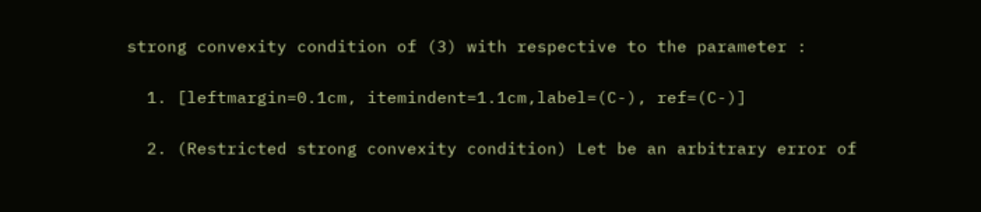strong convexity condition of (3) with respective to the parameter :

  1. [leftmargin=0.1cm, itemindent=1.1cm,label=(C-), ref=(C-)]

  2. (Restricted strong convexity condition) Let be an arbitrary error of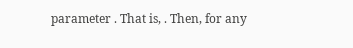parameter . That is, . Then, for any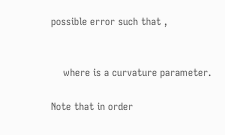possible error such that ,


    where is a curvature parameter.

Note that in order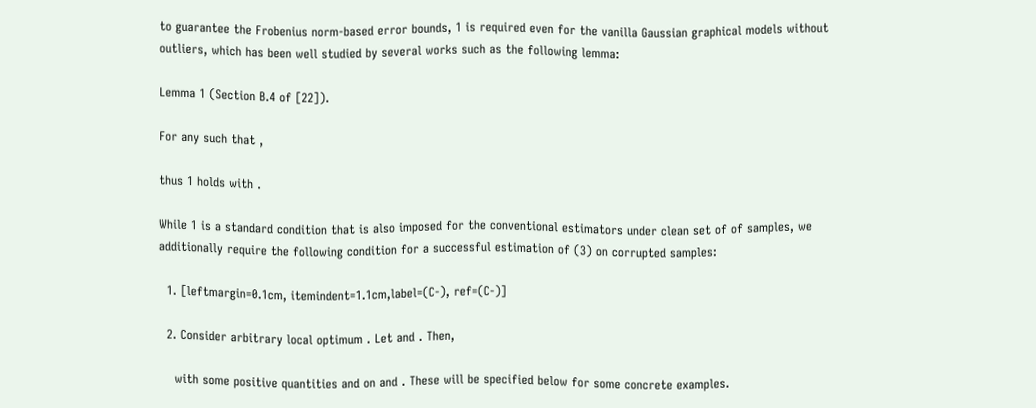to guarantee the Frobenius norm-based error bounds, 1 is required even for the vanilla Gaussian graphical models without outliers, which has been well studied by several works such as the following lemma:

Lemma 1 (Section B.4 of [22]).

For any such that ,

thus 1 holds with .

While 1 is a standard condition that is also imposed for the conventional estimators under clean set of of samples, we additionally require the following condition for a successful estimation of (3) on corrupted samples:

  1. [leftmargin=0.1cm, itemindent=1.1cm,label=(C-), ref=(C-)]

  2. Consider arbitrary local optimum . Let and . Then,

    with some positive quantities and on and . These will be specified below for some concrete examples.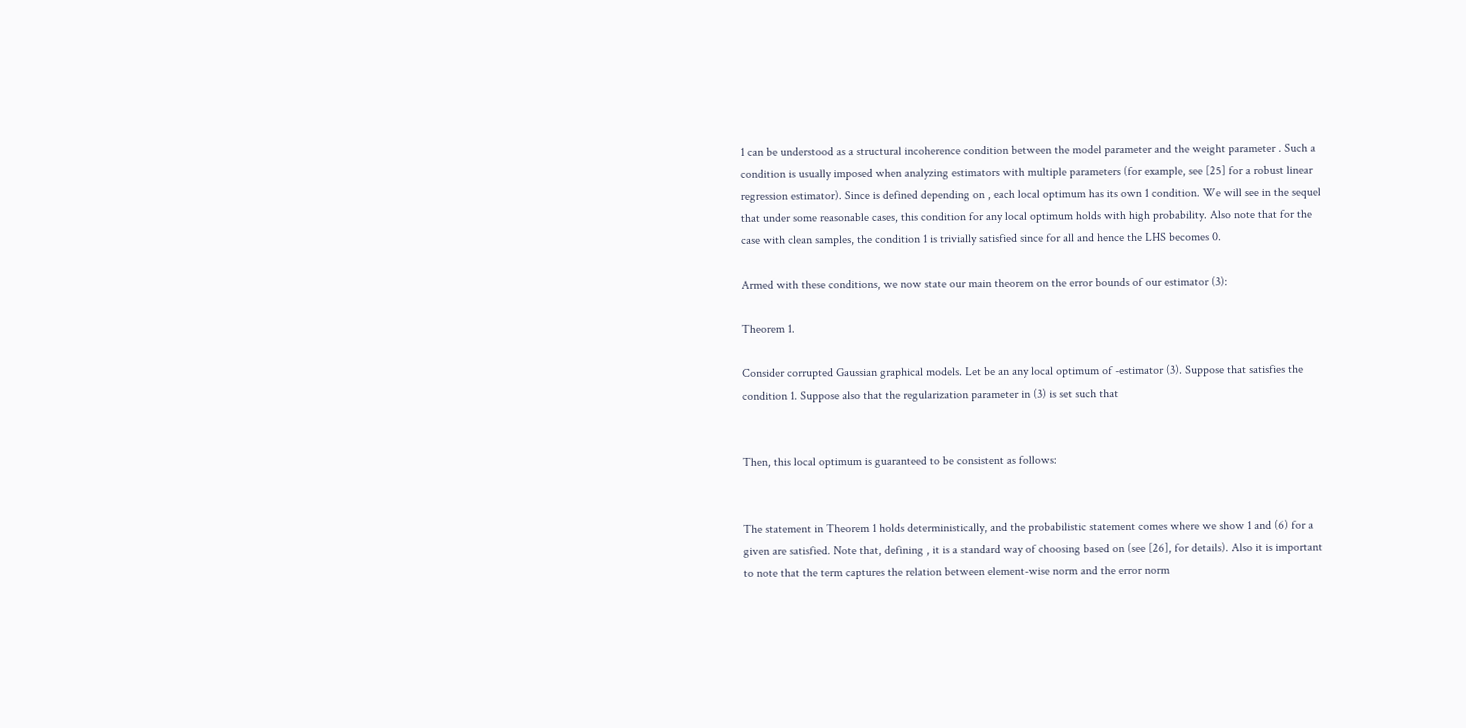1 can be understood as a structural incoherence condition between the model parameter and the weight parameter . Such a condition is usually imposed when analyzing estimators with multiple parameters (for example, see [25] for a robust linear regression estimator). Since is defined depending on , each local optimum has its own 1 condition. We will see in the sequel that under some reasonable cases, this condition for any local optimum holds with high probability. Also note that for the case with clean samples, the condition 1 is trivially satisfied since for all and hence the LHS becomes 0.

Armed with these conditions, we now state our main theorem on the error bounds of our estimator (3):

Theorem 1.

Consider corrupted Gaussian graphical models. Let be an any local optimum of -estimator (3). Suppose that satisfies the condition 1. Suppose also that the regularization parameter in (3) is set such that


Then, this local optimum is guaranteed to be consistent as follows:


The statement in Theorem 1 holds deterministically, and the probabilistic statement comes where we show 1 and (6) for a given are satisfied. Note that, defining , it is a standard way of choosing based on (see [26], for details). Also it is important to note that the term captures the relation between element-wise norm and the error norm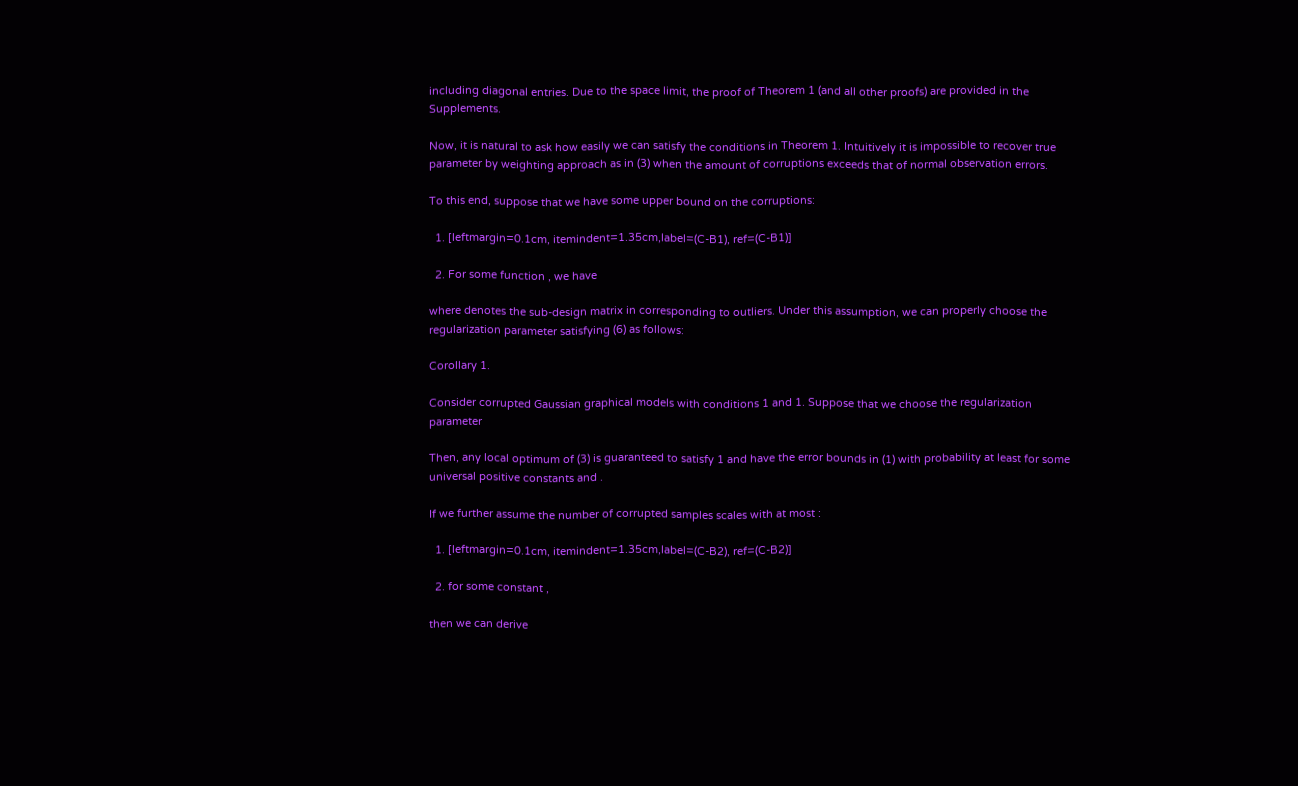including diagonal entries. Due to the space limit, the proof of Theorem 1 (and all other proofs) are provided in the Supplements.

Now, it is natural to ask how easily we can satisfy the conditions in Theorem 1. Intuitively it is impossible to recover true parameter by weighting approach as in (3) when the amount of corruptions exceeds that of normal observation errors.

To this end, suppose that we have some upper bound on the corruptions:

  1. [leftmargin=0.1cm, itemindent=1.35cm,label=(C-B1), ref=(C-B1)]

  2. For some function , we have

where denotes the sub-design matrix in corresponding to outliers. Under this assumption, we can properly choose the regularization parameter satisfying (6) as follows:

Corollary 1.

Consider corrupted Gaussian graphical models with conditions 1 and 1. Suppose that we choose the regularization parameter

Then, any local optimum of (3) is guaranteed to satisfy 1 and have the error bounds in (1) with probability at least for some universal positive constants and .

If we further assume the number of corrupted samples scales with at most :

  1. [leftmargin=0.1cm, itemindent=1.35cm,label=(C-B2), ref=(C-B2)]

  2. for some constant ,

then we can derive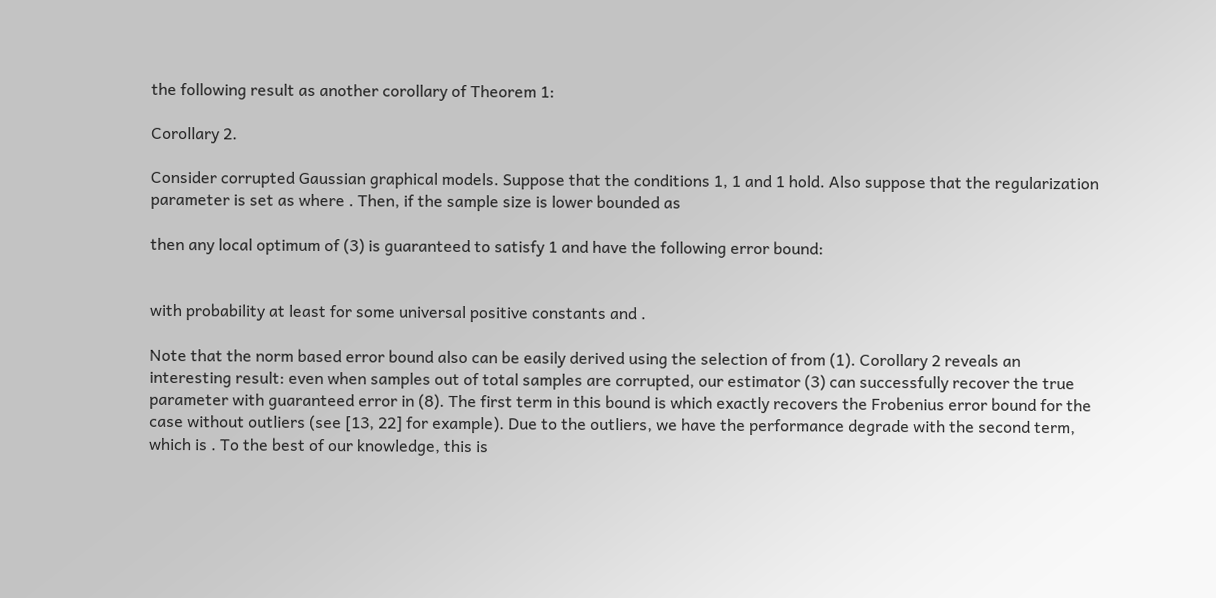the following result as another corollary of Theorem 1:

Corollary 2.

Consider corrupted Gaussian graphical models. Suppose that the conditions 1, 1 and 1 hold. Also suppose that the regularization parameter is set as where . Then, if the sample size is lower bounded as

then any local optimum of (3) is guaranteed to satisfy 1 and have the following error bound:


with probability at least for some universal positive constants and .

Note that the norm based error bound also can be easily derived using the selection of from (1). Corollary 2 reveals an interesting result: even when samples out of total samples are corrupted, our estimator (3) can successfully recover the true parameter with guaranteed error in (8). The first term in this bound is which exactly recovers the Frobenius error bound for the case without outliers (see [13, 22] for example). Due to the outliers, we have the performance degrade with the second term, which is . To the best of our knowledge, this is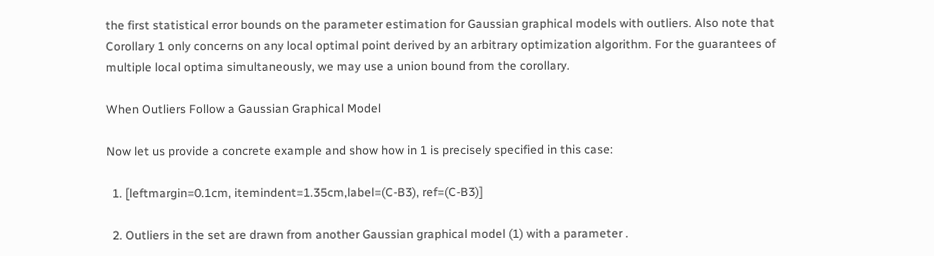the first statistical error bounds on the parameter estimation for Gaussian graphical models with outliers. Also note that Corollary 1 only concerns on any local optimal point derived by an arbitrary optimization algorithm. For the guarantees of multiple local optima simultaneously, we may use a union bound from the corollary.

When Outliers Follow a Gaussian Graphical Model

Now let us provide a concrete example and show how in 1 is precisely specified in this case:

  1. [leftmargin=0.1cm, itemindent=1.35cm,label=(C-B3), ref=(C-B3)]

  2. Outliers in the set are drawn from another Gaussian graphical model (1) with a parameter .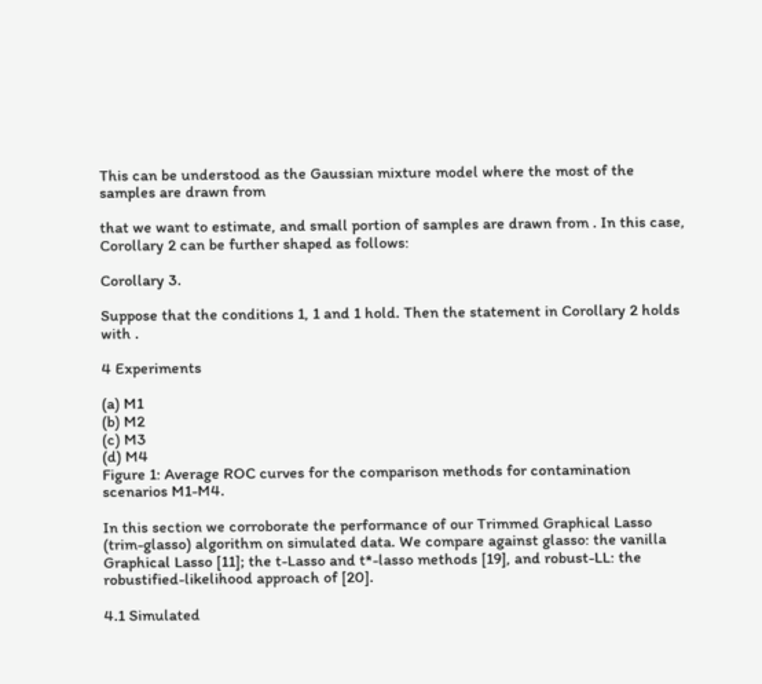This can be understood as the Gaussian mixture model where the most of the samples are drawn from

that we want to estimate, and small portion of samples are drawn from . In this case, Corollary 2 can be further shaped as follows:

Corollary 3.

Suppose that the conditions 1, 1 and 1 hold. Then the statement in Corollary 2 holds with .

4 Experiments

(a) M1
(b) M2
(c) M3
(d) M4
Figure 1: Average ROC curves for the comparison methods for contamination scenarios M1-M4.

In this section we corroborate the performance of our Trimmed Graphical Lasso (trim-glasso) algorithm on simulated data. We compare against glasso: the vanilla Graphical Lasso [11]; the t-Lasso and t*-lasso methods [19], and robust-LL: the robustified-likelihood approach of [20].

4.1 Simulated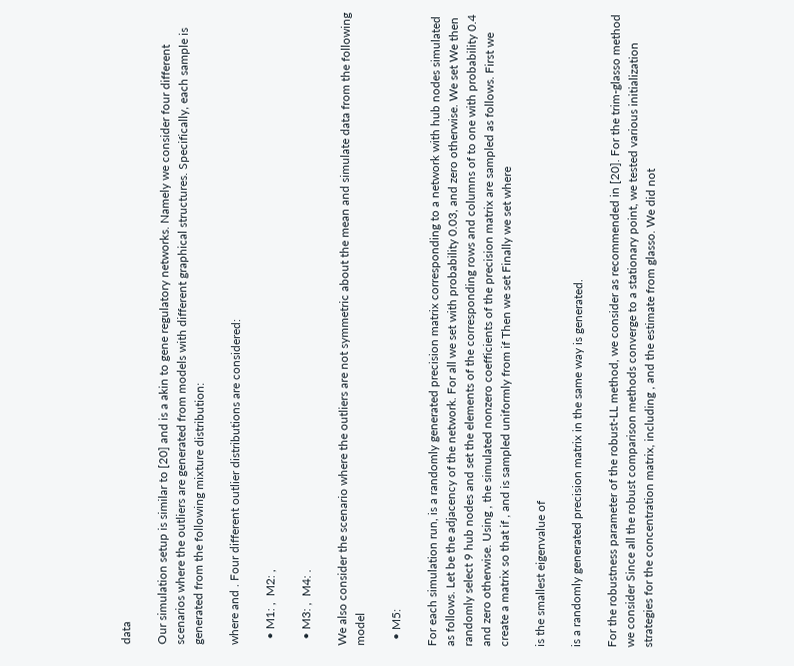data

Our simulation setup is similar to [20] and is a akin to gene regulatory networks. Namely we consider four different scenarios where the outliers are generated from models with different graphical structures. Specifically, each sample is generated from the following mixture distribution:

where and . Four different outlier distributions are considered:

  • M1: ,  M2: ,

  • M3: ,  M4: .

We also consider the scenario where the outliers are not symmetric about the mean and simulate data from the following model

  • M5:

For each simulation run, is a randomly generated precision matrix corresponding to a network with hub nodes simulated as follows. Let be the adjacency of the network. For all we set with probability 0.03, and zero otherwise. We set We then randomly select 9 hub nodes and set the elements of the corresponding rows and columns of to one with probability 0.4 and zero otherwise. Using , the simulated nonzero coefficients of the precision matrix are sampled as follows. First we create a matrix so that if , and is sampled uniformly from if Then we set Finally we set where

is the smallest eigenvalue of

is a randomly generated precision matrix in the same way is generated.

For the robustness parameter of the robust-LL method, we consider as recommended in [20]. For the trim-glasso method we consider Since all the robust comparison methods converge to a stationary point, we tested various initialization strategies for the concentration matrix, including , and the estimate from glasso. We did not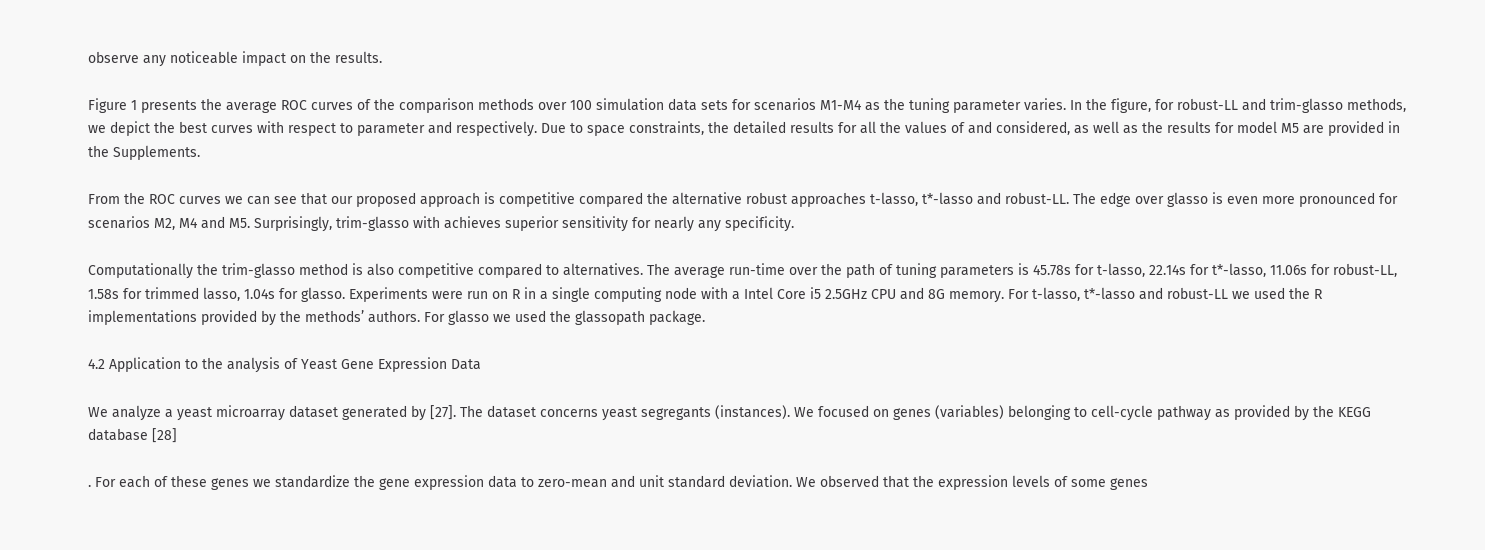observe any noticeable impact on the results.

Figure 1 presents the average ROC curves of the comparison methods over 100 simulation data sets for scenarios M1-M4 as the tuning parameter varies. In the figure, for robust-LL and trim-glasso methods, we depict the best curves with respect to parameter and respectively. Due to space constraints, the detailed results for all the values of and considered, as well as the results for model M5 are provided in the Supplements.

From the ROC curves we can see that our proposed approach is competitive compared the alternative robust approaches t-lasso, t*-lasso and robust-LL. The edge over glasso is even more pronounced for scenarios M2, M4 and M5. Surprisingly, trim-glasso with achieves superior sensitivity for nearly any specificity.

Computationally the trim-glasso method is also competitive compared to alternatives. The average run-time over the path of tuning parameters is 45.78s for t-lasso, 22.14s for t*-lasso, 11.06s for robust-LL, 1.58s for trimmed lasso, 1.04s for glasso. Experiments were run on R in a single computing node with a Intel Core i5 2.5GHz CPU and 8G memory. For t-lasso, t*-lasso and robust-LL we used the R implementations provided by the methods’ authors. For glasso we used the glassopath package.

4.2 Application to the analysis of Yeast Gene Expression Data

We analyze a yeast microarray dataset generated by [27]. The dataset concerns yeast segregants (instances). We focused on genes (variables) belonging to cell-cycle pathway as provided by the KEGG database [28]

. For each of these genes we standardize the gene expression data to zero-mean and unit standard deviation. We observed that the expression levels of some genes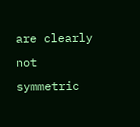are clearly not symmetric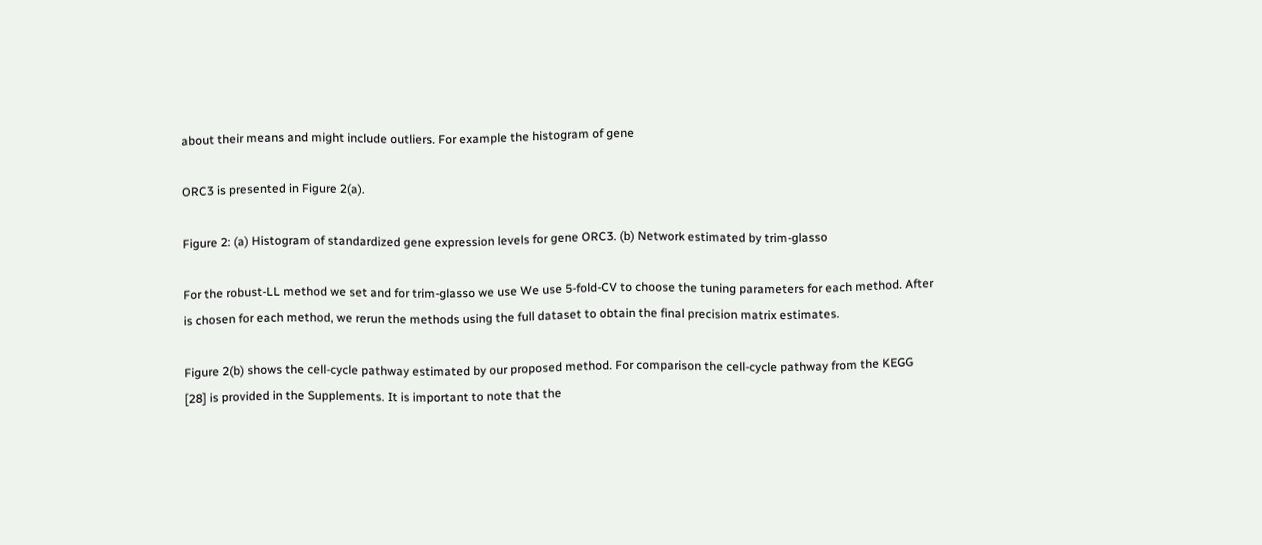about their means and might include outliers. For example the histogram of gene

ORC3 is presented in Figure 2(a).

Figure 2: (a) Histogram of standardized gene expression levels for gene ORC3. (b) Network estimated by trim-glasso

For the robust-LL method we set and for trim-glasso we use We use 5-fold-CV to choose the tuning parameters for each method. After is chosen for each method, we rerun the methods using the full dataset to obtain the final precision matrix estimates.

Figure 2(b) shows the cell-cycle pathway estimated by our proposed method. For comparison the cell-cycle pathway from the KEGG [28] is provided in the Supplements. It is important to note that the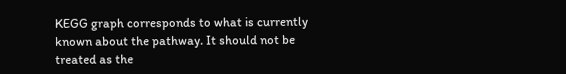KEGG graph corresponds to what is currently known about the pathway. It should not be treated as the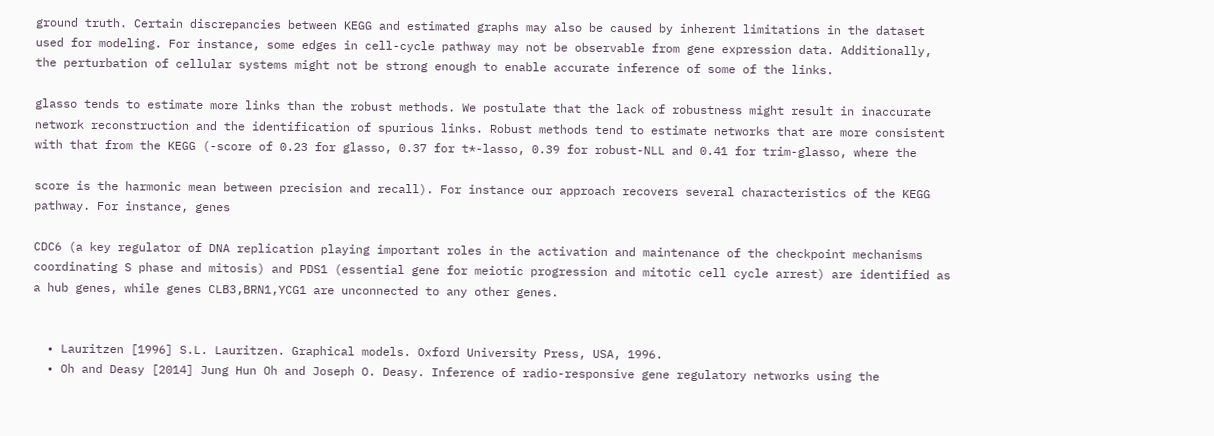ground truth. Certain discrepancies between KEGG and estimated graphs may also be caused by inherent limitations in the dataset used for modeling. For instance, some edges in cell-cycle pathway may not be observable from gene expression data. Additionally, the perturbation of cellular systems might not be strong enough to enable accurate inference of some of the links.

glasso tends to estimate more links than the robust methods. We postulate that the lack of robustness might result in inaccurate network reconstruction and the identification of spurious links. Robust methods tend to estimate networks that are more consistent with that from the KEGG (-score of 0.23 for glasso, 0.37 for t*-lasso, 0.39 for robust-NLL and 0.41 for trim-glasso, where the

score is the harmonic mean between precision and recall). For instance our approach recovers several characteristics of the KEGG pathway. For instance, genes

CDC6 (a key regulator of DNA replication playing important roles in the activation and maintenance of the checkpoint mechanisms coordinating S phase and mitosis) and PDS1 (essential gene for meiotic progression and mitotic cell cycle arrest) are identified as a hub genes, while genes CLB3,BRN1,YCG1 are unconnected to any other genes.


  • Lauritzen [1996] S.L. Lauritzen. Graphical models. Oxford University Press, USA, 1996.
  • Oh and Deasy [2014] Jung Hun Oh and Joseph O. Deasy. Inference of radio-responsive gene regulatory networks using the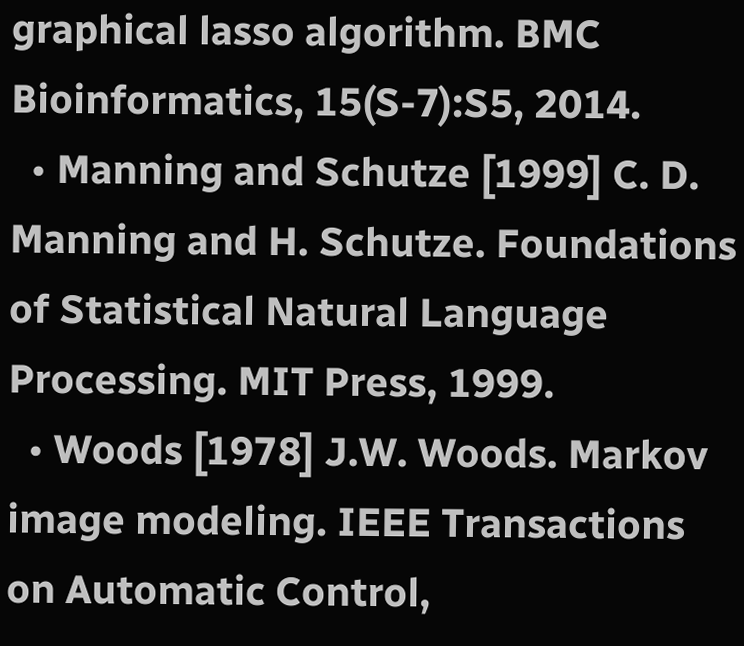graphical lasso algorithm. BMC Bioinformatics, 15(S-7):S5, 2014.
  • Manning and Schutze [1999] C. D. Manning and H. Schutze. Foundations of Statistical Natural Language Processing. MIT Press, 1999.
  • Woods [1978] J.W. Woods. Markov image modeling. IEEE Transactions on Automatic Control,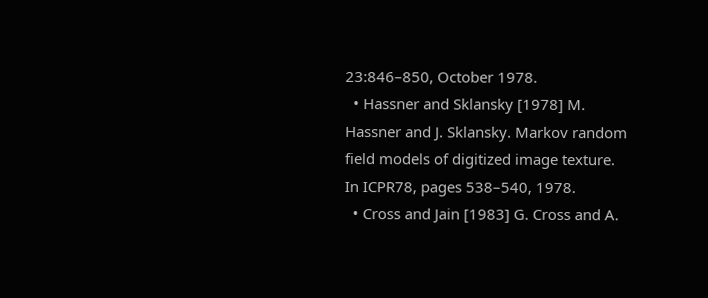23:846–850, October 1978.
  • Hassner and Sklansky [1978] M. Hassner and J. Sklansky. Markov random field models of digitized image texture. In ICPR78, pages 538–540, 1978.
  • Cross and Jain [1983] G. Cross and A.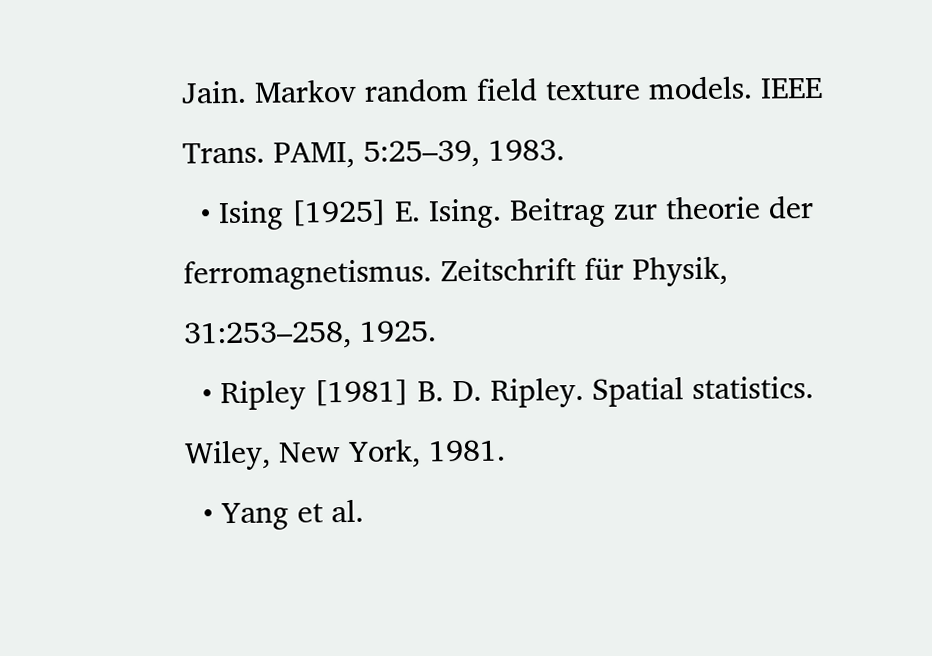Jain. Markov random field texture models. IEEE Trans. PAMI, 5:25–39, 1983.
  • Ising [1925] E. Ising. Beitrag zur theorie der ferromagnetismus. Zeitschrift für Physik, 31:253–258, 1925.
  • Ripley [1981] B. D. Ripley. Spatial statistics. Wiley, New York, 1981.
  • Yang et al.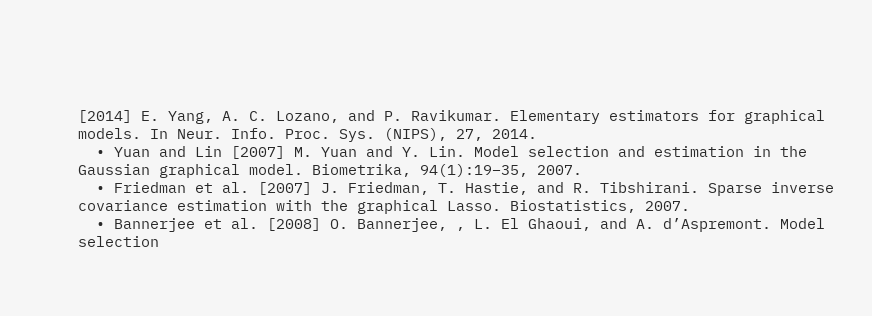[2014] E. Yang, A. C. Lozano, and P. Ravikumar. Elementary estimators for graphical models. In Neur. Info. Proc. Sys. (NIPS), 27, 2014.
  • Yuan and Lin [2007] M. Yuan and Y. Lin. Model selection and estimation in the Gaussian graphical model. Biometrika, 94(1):19–35, 2007.
  • Friedman et al. [2007] J. Friedman, T. Hastie, and R. Tibshirani. Sparse inverse covariance estimation with the graphical Lasso. Biostatistics, 2007.
  • Bannerjee et al. [2008] O. Bannerjee, , L. El Ghaoui, and A. d’Aspremont. Model selection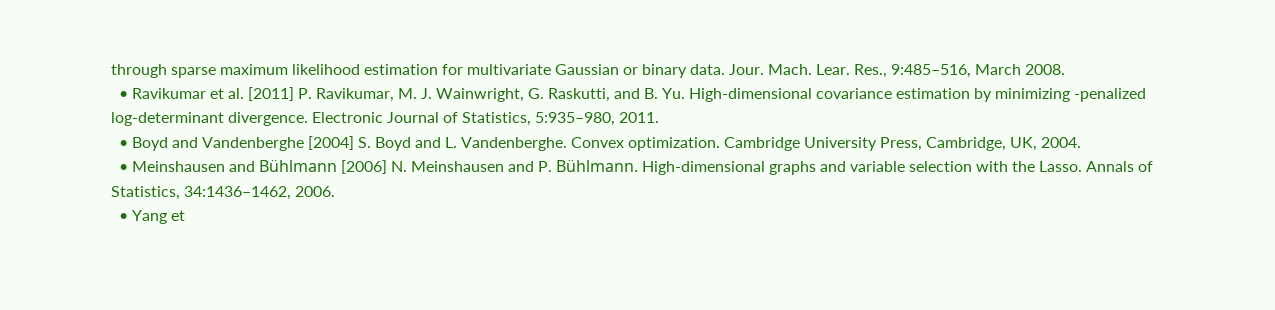through sparse maximum likelihood estimation for multivariate Gaussian or binary data. Jour. Mach. Lear. Res., 9:485–516, March 2008.
  • Ravikumar et al. [2011] P. Ravikumar, M. J. Wainwright, G. Raskutti, and B. Yu. High-dimensional covariance estimation by minimizing -penalized log-determinant divergence. Electronic Journal of Statistics, 5:935–980, 2011.
  • Boyd and Vandenberghe [2004] S. Boyd and L. Vandenberghe. Convex optimization. Cambridge University Press, Cambridge, UK, 2004.
  • Meinshausen and Bühlmann [2006] N. Meinshausen and P. Bühlmann. High-dimensional graphs and variable selection with the Lasso. Annals of Statistics, 34:1436–1462, 2006.
  • Yang et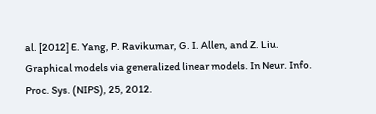al. [2012] E. Yang, P. Ravikumar, G. I. Allen, and Z. Liu. Graphical models via generalized linear models. In Neur. Info. Proc. Sys. (NIPS), 25, 2012.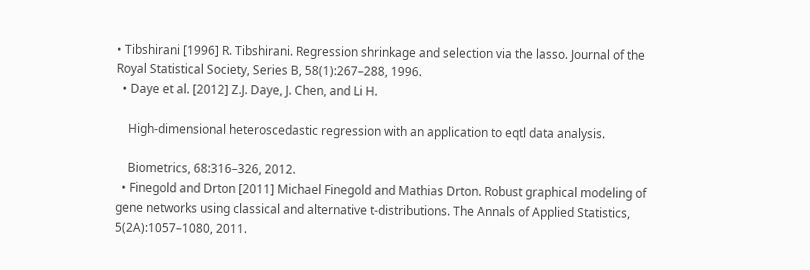• Tibshirani [1996] R. Tibshirani. Regression shrinkage and selection via the lasso. Journal of the Royal Statistical Society, Series B, 58(1):267–288, 1996.
  • Daye et al. [2012] Z.J. Daye, J. Chen, and Li H.

    High-dimensional heteroscedastic regression with an application to eqtl data analysis.

    Biometrics, 68:316–326, 2012.
  • Finegold and Drton [2011] Michael Finegold and Mathias Drton. Robust graphical modeling of gene networks using classical and alternative t-distributions. The Annals of Applied Statistics, 5(2A):1057–1080, 2011.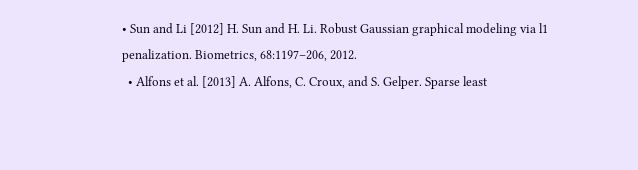• Sun and Li [2012] H. Sun and H. Li. Robust Gaussian graphical modeling via l1 penalization. Biometrics, 68:1197–206, 2012.
  • Alfons et al. [2013] A. Alfons, C. Croux, and S. Gelper. Sparse least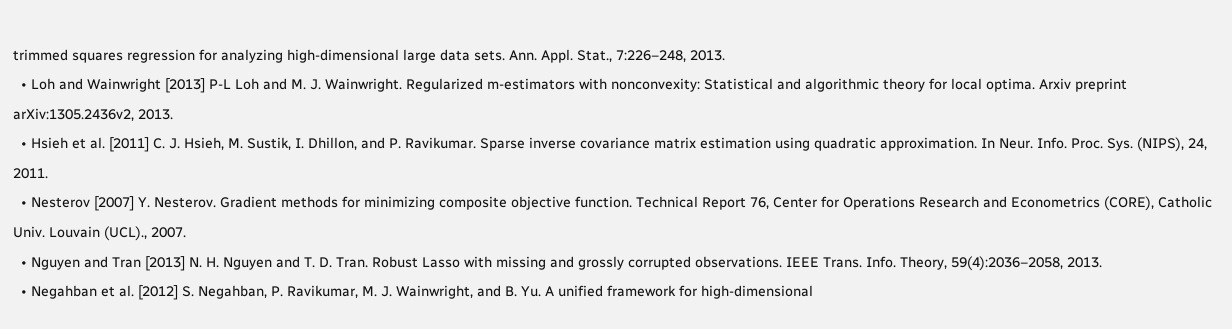trimmed squares regression for analyzing high-dimensional large data sets. Ann. Appl. Stat., 7:226–248, 2013.
  • Loh and Wainwright [2013] P-L Loh and M. J. Wainwright. Regularized m-estimators with nonconvexity: Statistical and algorithmic theory for local optima. Arxiv preprint arXiv:1305.2436v2, 2013.
  • Hsieh et al. [2011] C. J. Hsieh, M. Sustik, I. Dhillon, and P. Ravikumar. Sparse inverse covariance matrix estimation using quadratic approximation. In Neur. Info. Proc. Sys. (NIPS), 24, 2011.
  • Nesterov [2007] Y. Nesterov. Gradient methods for minimizing composite objective function. Technical Report 76, Center for Operations Research and Econometrics (CORE), Catholic Univ. Louvain (UCL)., 2007.
  • Nguyen and Tran [2013] N. H. Nguyen and T. D. Tran. Robust Lasso with missing and grossly corrupted observations. IEEE Trans. Info. Theory, 59(4):2036–2058, 2013.
  • Negahban et al. [2012] S. Negahban, P. Ravikumar, M. J. Wainwright, and B. Yu. A unified framework for high-dimensional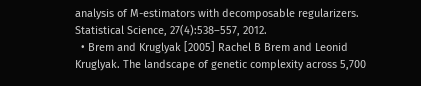analysis of M-estimators with decomposable regularizers. Statistical Science, 27(4):538–557, 2012.
  • Brem and Kruglyak [2005] Rachel B Brem and Leonid Kruglyak. The landscape of genetic complexity across 5,700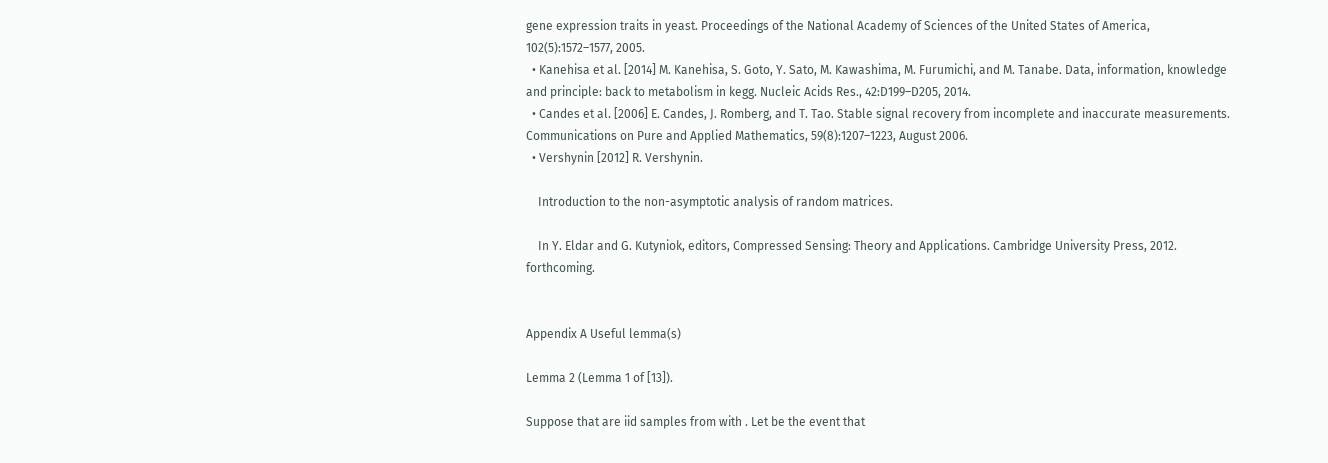gene expression traits in yeast. Proceedings of the National Academy of Sciences of the United States of America, 102(5):1572–1577, 2005.
  • Kanehisa et al. [2014] M. Kanehisa, S. Goto, Y. Sato, M. Kawashima, M. Furumichi, and M. Tanabe. Data, information, knowledge and principle: back to metabolism in kegg. Nucleic Acids Res., 42:D199–D205, 2014.
  • Candes et al. [2006] E. Candes, J. Romberg, and T. Tao. Stable signal recovery from incomplete and inaccurate measurements. Communications on Pure and Applied Mathematics, 59(8):1207–1223, August 2006.
  • Vershynin [2012] R. Vershynin.

    Introduction to the non-asymptotic analysis of random matrices.

    In Y. Eldar and G. Kutyniok, editors, Compressed Sensing: Theory and Applications. Cambridge University Press, 2012. forthcoming.


Appendix A Useful lemma(s)

Lemma 2 (Lemma 1 of [13]).

Suppose that are iid samples from with . Let be the event that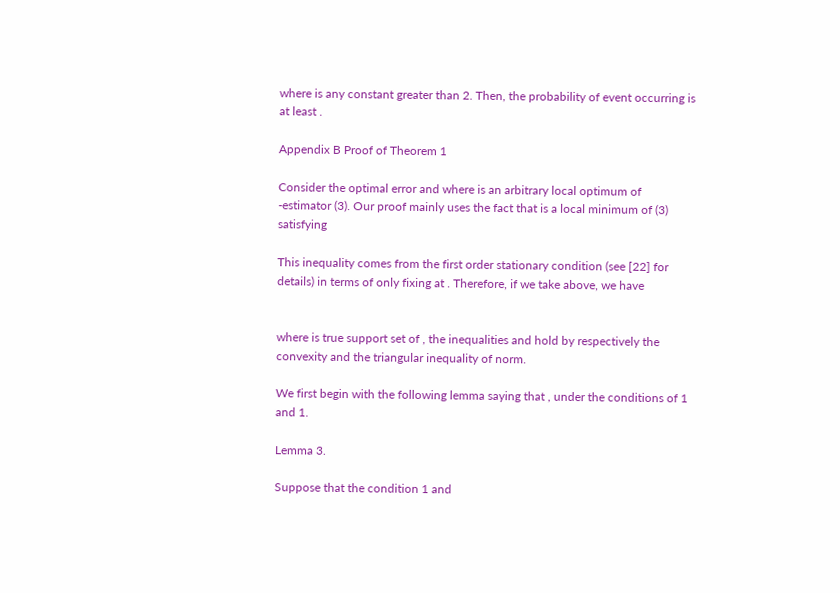where is any constant greater than 2. Then, the probability of event occurring is at least .

Appendix B Proof of Theorem 1

Consider the optimal error and where is an arbitrary local optimum of -estimator (3). Our proof mainly uses the fact that is a local minimum of (3) satisfying

This inequality comes from the first order stationary condition (see [22] for details) in terms of only fixing at . Therefore, if we take above, we have


where is true support set of , the inequalities and hold by respectively the convexity and the triangular inequality of norm.

We first begin with the following lemma saying that , under the conditions of 1 and 1.

Lemma 3.

Suppose that the condition 1 and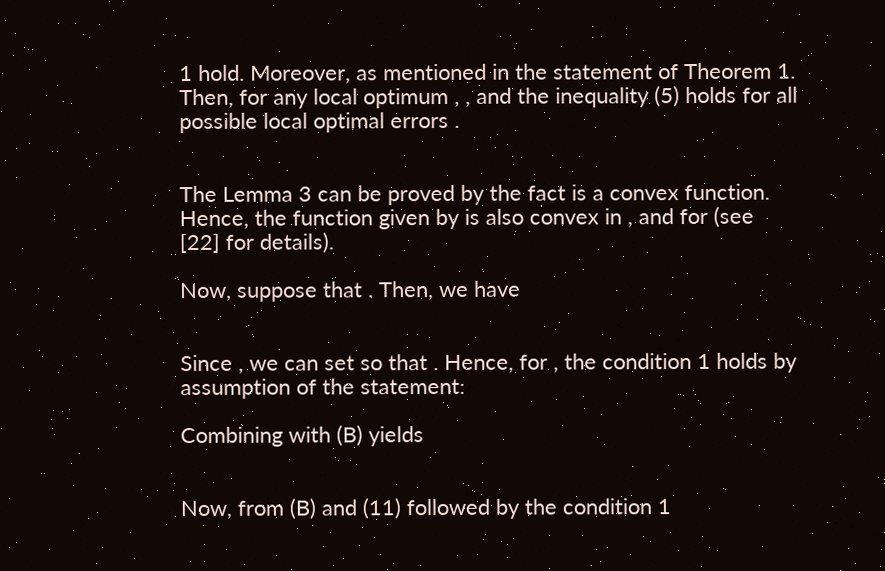1 hold. Moreover, as mentioned in the statement of Theorem 1. Then, for any local optimum , , and the inequality (5) holds for all possible local optimal errors .


The Lemma 3 can be proved by the fact is a convex function. Hence, the function given by is also convex in , and for (see [22] for details).

Now, suppose that . Then, we have


Since , we can set so that . Hence, for , the condition 1 holds by assumption of the statement:

Combining with (B) yields


Now, from (B) and (11) followed by the condition 1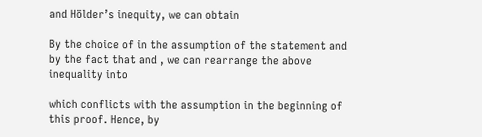and Hölder’s inequity, we can obtain

By the choice of in the assumption of the statement and by the fact that and , we can rearrange the above inequality into

which conflicts with the assumption in the beginning of this proof. Hence, by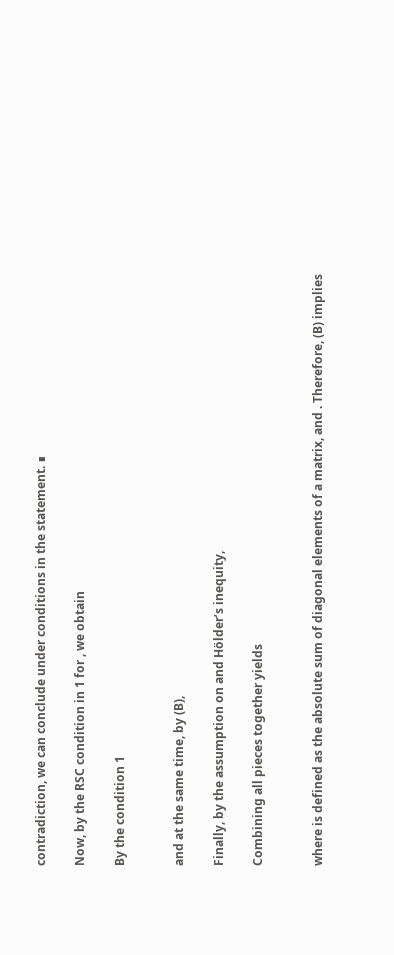contradiction, we can conclude under conditions in the statement. ∎

Now, by the RSC condition in 1 for , we obtain

By the condition 1


and at the same time, by (B),

Finally, by the assumption on and Hölder’s inequity,

Combining all pieces together yields


where is defined as the absolute sum of diagonal elements of a matrix, and . Therefore, (B) implies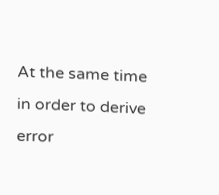At the same time in order to derive error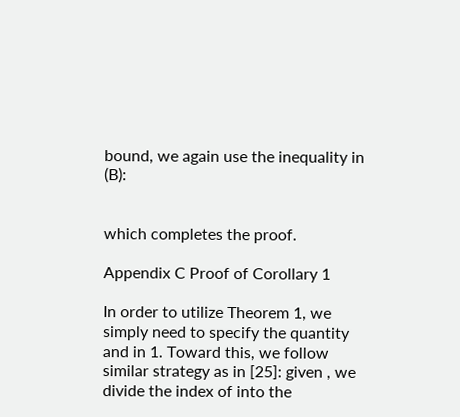bound, we again use the inequality in (B):


which completes the proof.

Appendix C Proof of Corollary 1

In order to utilize Theorem 1, we simply need to specify the quantity and in 1. Toward this, we follow similar strategy as in [25]: given , we divide the index of into the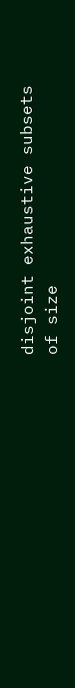disjoint exhaustive subsets of size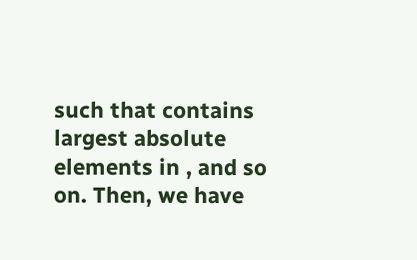such that contains largest absolute elements in , and so on. Then, we have